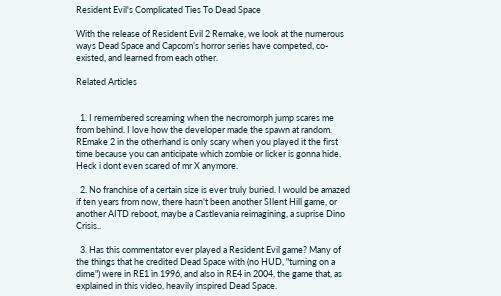Resident Evil's Complicated Ties To Dead Space

With the release of Resident Evil 2 Remake, we look at the numerous ways Dead Space and Capcom’s horror series have competed, co-existed, and learned from each other.

Related Articles


  1. I remembered screaming when the necromorph jump scares me from behind. I love how the developer made the spawn at random. REmake 2 in the otherhand is only scary when you played it the first time because you can anticipate which zombie or licker is gonna hide. Heck i dont even scared of mr X anymore.

  2. No franchise of a certain size is ever truly buried. I would be amazed if ten years from now, there hasn't been another SIlent Hill game, or another AITD reboot, maybe a Castlevania reimagining, a suprise Dino Crisis..

  3. Has this commentator ever played a Resident Evil game? Many of the things that he credited Dead Space with (no HUD, "turning on a dime") were in RE1 in 1996, and also in RE4 in 2004, the game that, as explained in this video, heavily inspired Dead Space.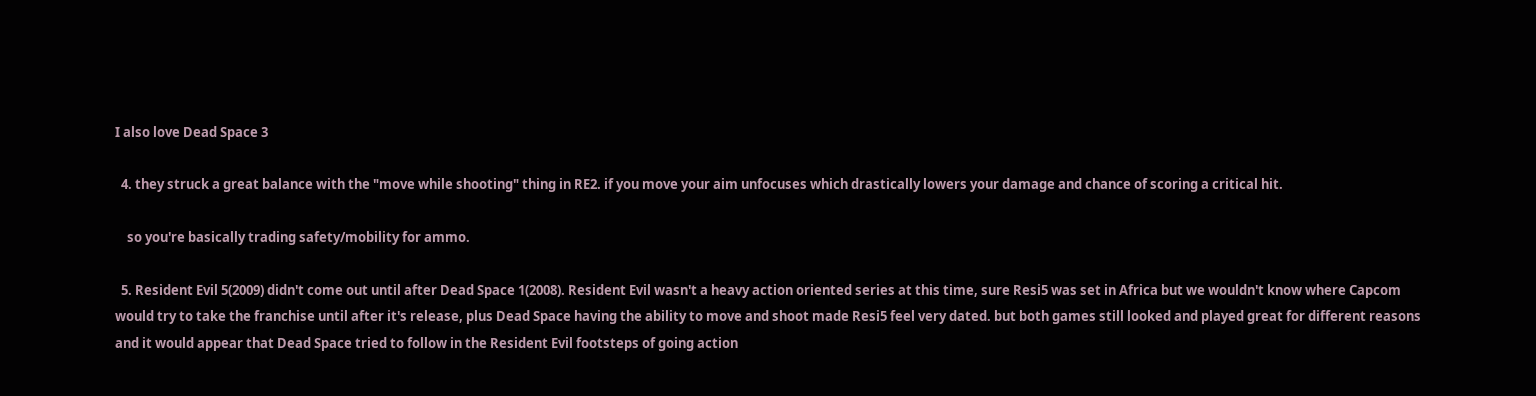I also love Dead Space 3

  4. they struck a great balance with the "move while shooting" thing in RE2. if you move your aim unfocuses which drastically lowers your damage and chance of scoring a critical hit.

    so you're basically trading safety/mobility for ammo.

  5. Resident Evil 5(2009) didn't come out until after Dead Space 1(2008). Resident Evil wasn't a heavy action oriented series at this time, sure Resi5 was set in Africa but we wouldn't know where Capcom would try to take the franchise until after it's release, plus Dead Space having the ability to move and shoot made Resi5 feel very dated. but both games still looked and played great for different reasons and it would appear that Dead Space tried to follow in the Resident Evil footsteps of going action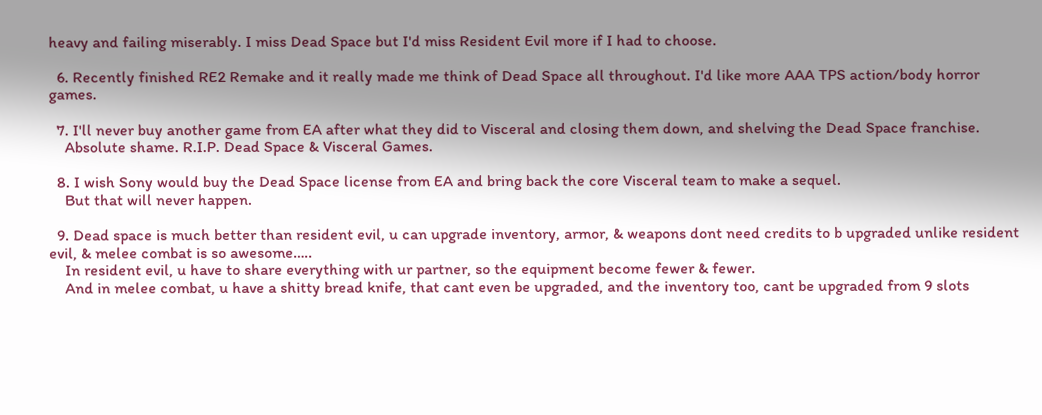heavy and failing miserably. I miss Dead Space but I'd miss Resident Evil more if I had to choose.

  6. Recently finished RE2 Remake and it really made me think of Dead Space all throughout. I'd like more AAA TPS action/body horror games.

  7. I'll never buy another game from EA after what they did to Visceral and closing them down, and shelving the Dead Space franchise.
    Absolute shame. R.I.P. Dead Space & Visceral Games.

  8. I wish Sony would buy the Dead Space license from EA and bring back the core Visceral team to make a sequel.
    But that will never happen.

  9. Dead space is much better than resident evil, u can upgrade inventory, armor, & weapons dont need credits to b upgraded unlike resident evil, & melee combat is so awesome…..
    In resident evil, u have to share everything with ur partner, so the equipment become fewer & fewer.
    And in melee combat, u have a shitty bread knife, that cant even be upgraded, and the inventory too, cant be upgraded from 9 slots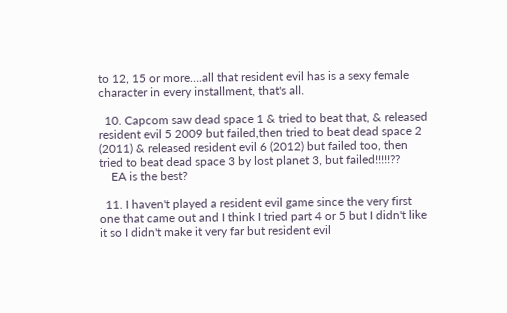to 12, 15 or more….all that resident evil has is a sexy female character in every installment, that's all.

  10. Capcom saw dead space 1 & tried to beat that, & released resident evil 5 2009 but failed,then tried to beat dead space 2 (2011) & released resident evil 6 (2012) but failed too, then tried to beat dead space 3 by lost planet 3, but failed!!!!!??
    EA is the best?

  11. I haven't played a resident evil game since the very first one that came out and I think I tried part 4 or 5 but I didn't like it so I didn't make it very far but resident evil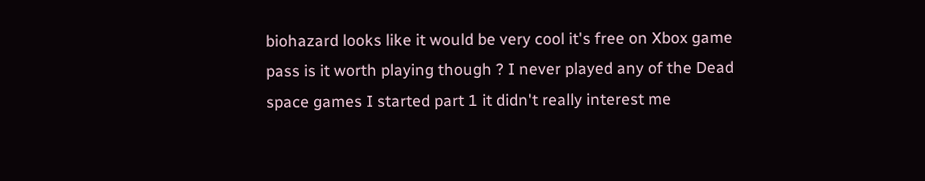biohazard looks like it would be very cool it's free on Xbox game pass is it worth playing though ? I never played any of the Dead space games I started part 1 it didn't really interest me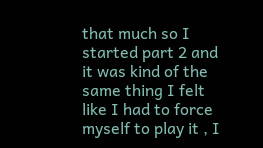that much so I started part 2 and it was kind of the same thing I felt like I had to force myself to play it , I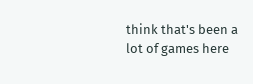think that's been a lot of games here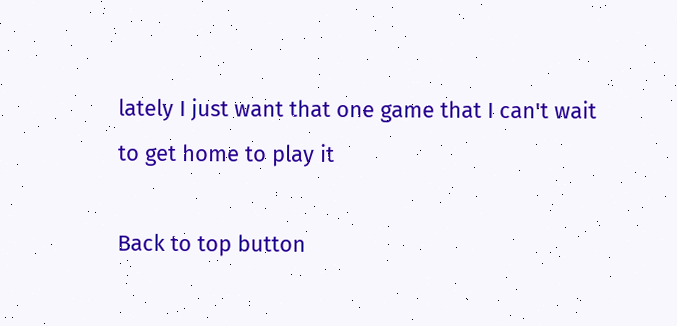lately I just want that one game that I can't wait to get home to play it

Back to top button